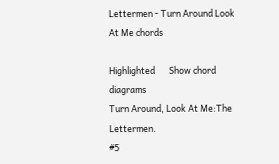Lettermen - Turn Around Look At Me chords

Highlighted       Show chord diagrams
Turn Around, Look At Me:The Lettermen.
#5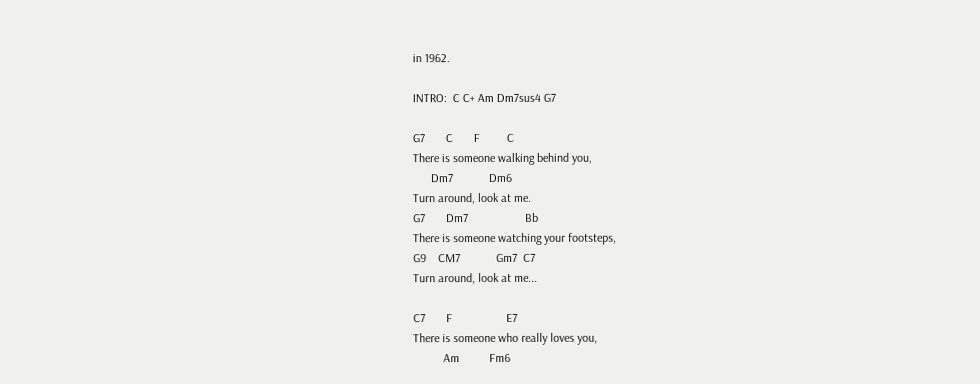in 1962.

INTRO:  C C+ Am Dm7sus4 G7

G7       C       F         C
There is someone walking behind you,
      Dm7            Dm6
Turn around, look at me.
G7       Dm7                   Bb
There is someone watching your footsteps,
G9    CM7            Gm7  C7
Turn around, look at me...

C7       F                  E7
There is someone who really loves you,
          Am          Fm6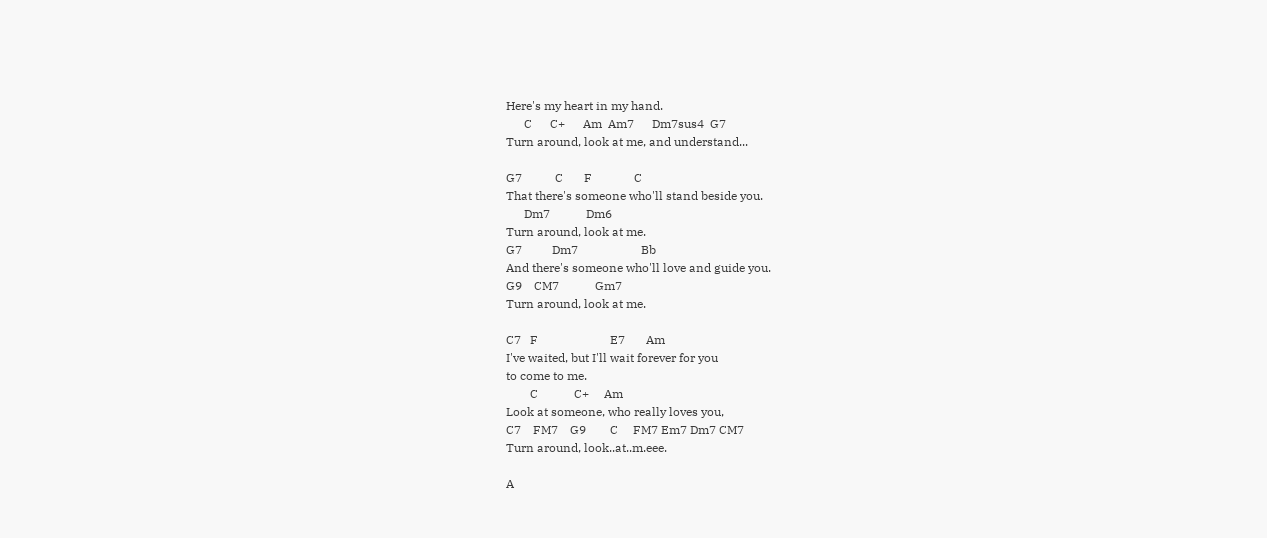Here's my heart in my hand.
      C      C+      Am  Am7      Dm7sus4  G7
Turn around, look at me, and understand...

G7           C       F              C
That there's someone who'll stand beside you.
      Dm7            Dm6
Turn around, look at me.
G7          Dm7                     Bb
And there's someone who'll love and guide you.
G9    CM7            Gm7
Turn around, look at me.

C7   F                        E7       Am
I've waited, but I'll wait forever for you
to come to me.
        C            C+     Am
Look at someone, who really loves you,
C7    FM7    G9        C     FM7 Em7 Dm7 CM7
Turn around, look..at..m.eee.

A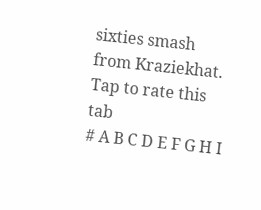sixties smash from Kraziekhat.
Tap to rate this tab
# A B C D E F G H I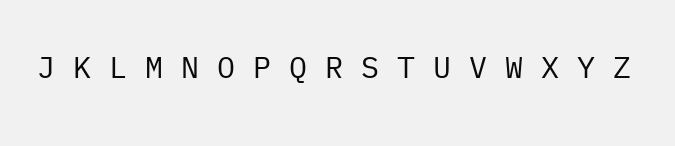J K L M N O P Q R S T U V W X Y Z